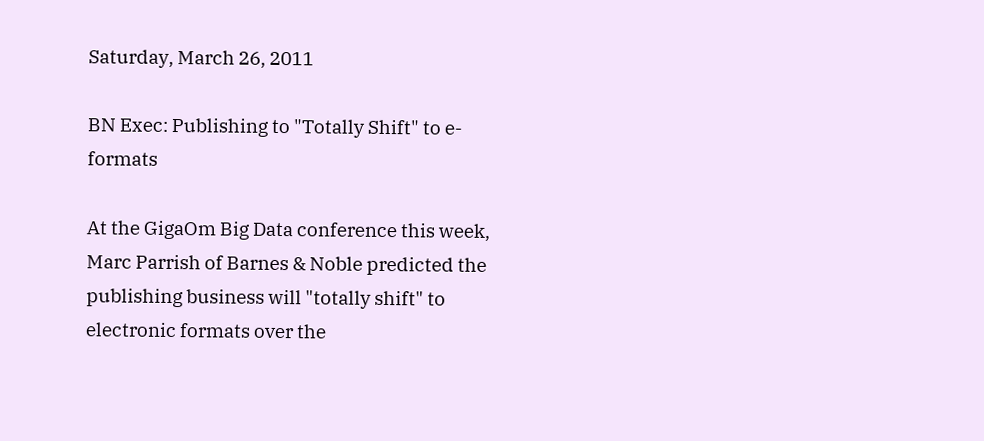Saturday, March 26, 2011

BN Exec: Publishing to "Totally Shift" to e-formats

At the GigaOm Big Data conference this week, Marc Parrish of Barnes & Noble predicted the publishing business will "totally shift" to electronic formats over the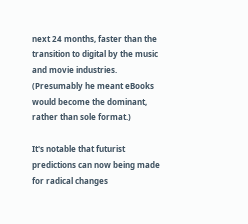next 24 months, faster than the transition to digital by the music and movie industries. (Presumably he meant eBooks would become the dominant, rather than sole format.)

It's notable that futurist predictions can now being made for radical changes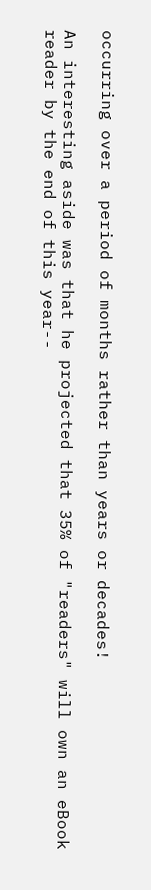occurring over a period of months rather than years or decades!

An interesting aside was that he projected that 35% of "readers" will own an eBook reader by the end of this year--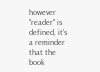however "reader" is defined, it's a reminder that the book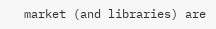market (and libraries) are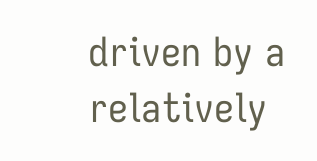driven by a relatively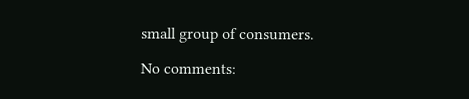small group of consumers.

No comments: